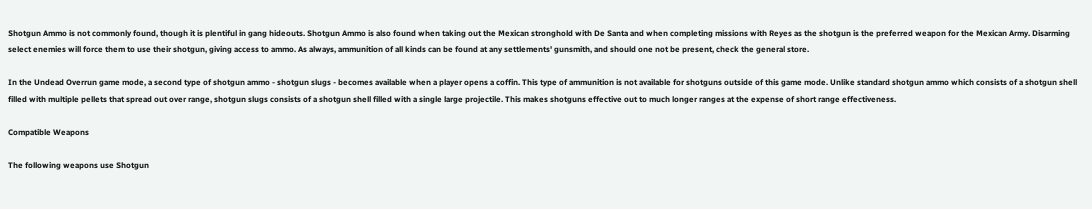Shotgun Ammo is not commonly found, though it is plentiful in gang hideouts. Shotgun Ammo is also found when taking out the Mexican stronghold with De Santa and when completing missions with Reyes as the shotgun is the preferred weapon for the Mexican Army. Disarming select enemies will force them to use their shotgun, giving access to ammo. As always, ammunition of all kinds can be found at any settlements' gunsmith, and should one not be present, check the general store.

In the Undead Overrun game mode, a second type of shotgun ammo - shotgun slugs - becomes available when a player opens a coffin. This type of ammunition is not available for shotguns outside of this game mode. Unlike standard shotgun ammo which consists of a shotgun shell filled with multiple pellets that spread out over range, shotgun slugs consists of a shotgun shell filled with a single large projectile. This makes shotguns effective out to much longer ranges at the expense of short range effectiveness.

Compatible Weapons

The following weapons use Shotgun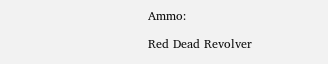Ammo:

Red Dead Revolver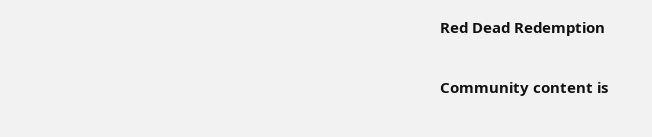Red Dead Redemption

Community content is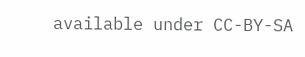available under CC-BY-SA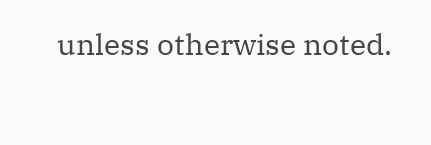unless otherwise noted.